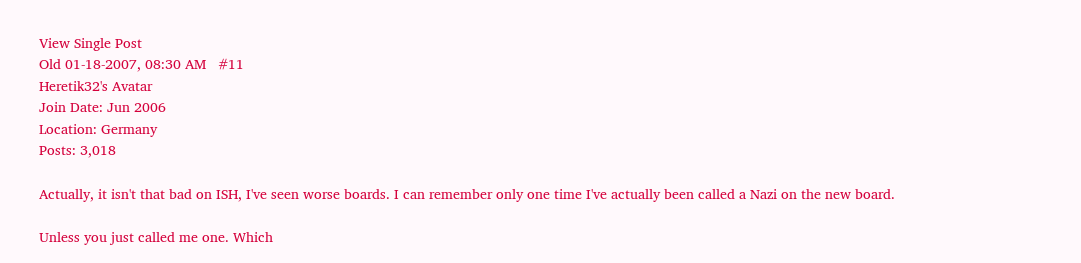View Single Post
Old 01-18-2007, 08:30 AM   #11
Heretik32's Avatar
Join Date: Jun 2006
Location: Germany
Posts: 3,018

Actually, it isn't that bad on ISH, I've seen worse boards. I can remember only one time I've actually been called a Nazi on the new board.

Unless you just called me one. Which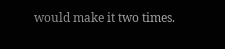would make it two times.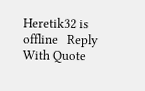Heretik32 is offline   Reply With Quote